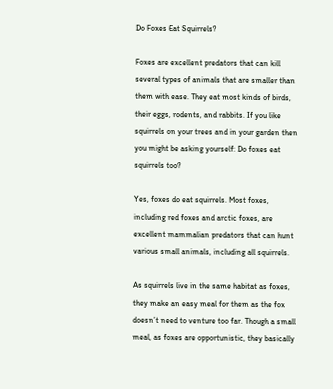Do Foxes Eat Squirrels?

Foxes are excellent predators that can kill several types of animals that are smaller than them with ease. They eat most kinds of birds, their eggs, rodents, and rabbits. If you like squirrels on your trees and in your garden then you might be asking yourself: Do foxes eat squirrels too?

Yes, foxes do eat squirrels. Most foxes, including red foxes and arctic foxes, are excellent mammalian predators that can hunt various small animals, including all squirrels.

As squirrels live in the same habitat as foxes, they make an easy meal for them as the fox doesn’t need to venture too far. Though a small meal, as foxes are opportunistic, they basically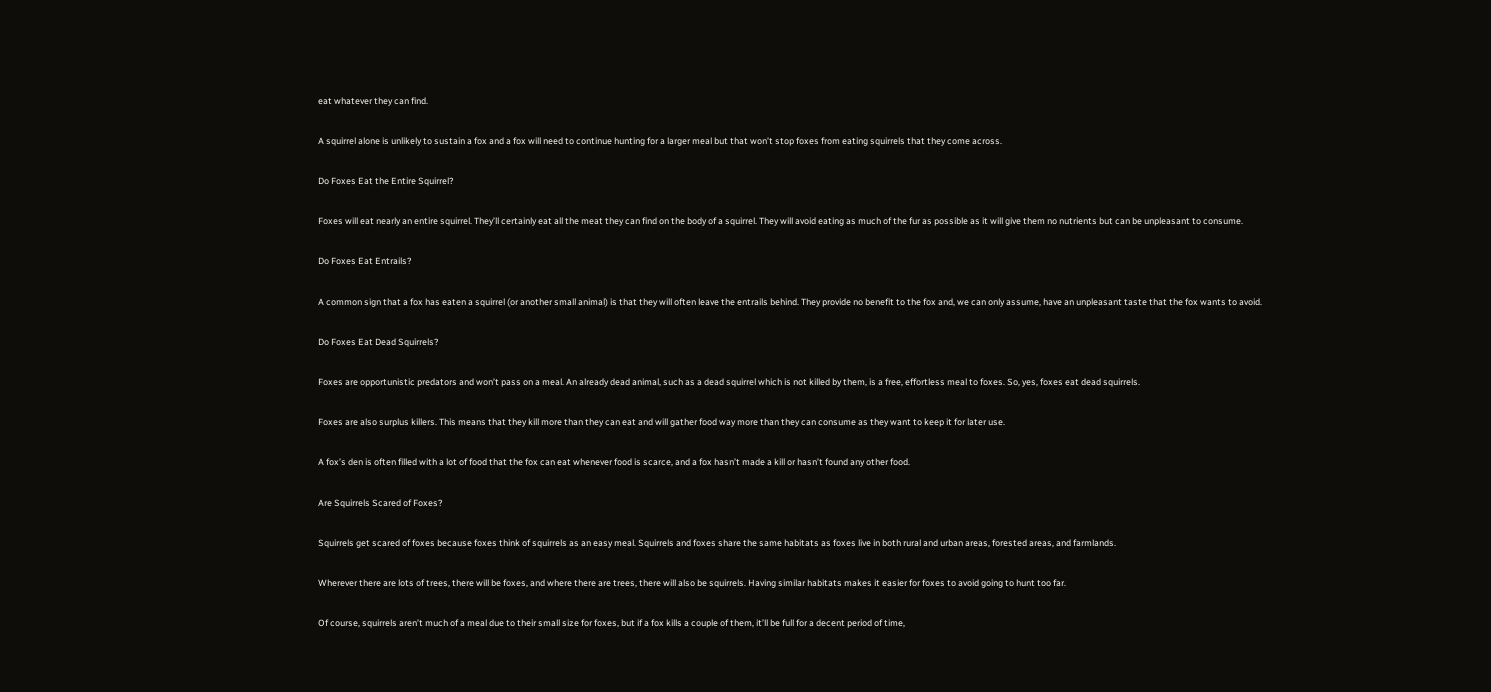eat whatever they can find.

A squirrel alone is unlikely to sustain a fox and a fox will need to continue hunting for a larger meal but that won’t stop foxes from eating squirrels that they come across.

Do Foxes Eat the Entire Squirrel?

Foxes will eat nearly an entire squirrel. They’ll certainly eat all the meat they can find on the body of a squirrel. They will avoid eating as much of the fur as possible as it will give them no nutrients but can be unpleasant to consume.

Do Foxes Eat Entrails?

A common sign that a fox has eaten a squirrel (or another small animal) is that they will often leave the entrails behind. They provide no benefit to the fox and, we can only assume, have an unpleasant taste that the fox wants to avoid.

Do Foxes Eat Dead Squirrels?

Foxes are opportunistic predators and won’t pass on a meal. An already dead animal, such as a dead squirrel which is not killed by them, is a free, effortless meal to foxes. So, yes, foxes eat dead squirrels.

Foxes are also surplus killers. This means that they kill more than they can eat and will gather food way more than they can consume as they want to keep it for later use.

A fox’s den is often filled with a lot of food that the fox can eat whenever food is scarce, and a fox hasn’t made a kill or hasn’t found any other food.

Are Squirrels Scared of Foxes?

Squirrels get scared of foxes because foxes think of squirrels as an easy meal. Squirrels and foxes share the same habitats as foxes live in both rural and urban areas, forested areas, and farmlands.

Wherever there are lots of trees, there will be foxes, and where there are trees, there will also be squirrels. Having similar habitats makes it easier for foxes to avoid going to hunt too far.

Of course, squirrels aren’t much of a meal due to their small size for foxes, but if a fox kills a couple of them, it’ll be full for a decent period of time,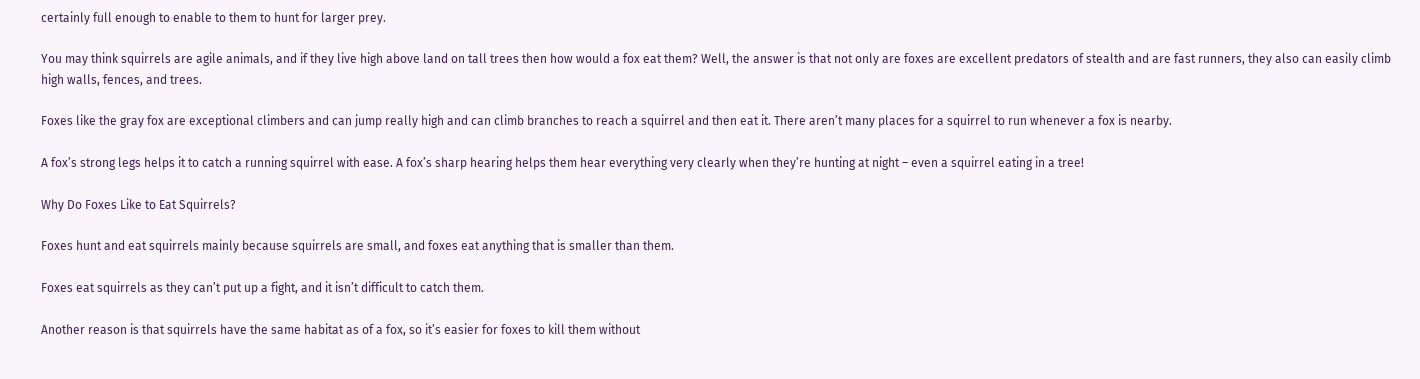certainly full enough to enable to them to hunt for larger prey.

You may think squirrels are agile animals, and if they live high above land on tall trees then how would a fox eat them? Well, the answer is that not only are foxes are excellent predators of stealth and are fast runners, they also can easily climb high walls, fences, and trees.

Foxes like the gray fox are exceptional climbers and can jump really high and can climb branches to reach a squirrel and then eat it. There aren’t many places for a squirrel to run whenever a fox is nearby.

A fox’s strong legs helps it to catch a running squirrel with ease. A fox’s sharp hearing helps them hear everything very clearly when they’re hunting at night – even a squirrel eating in a tree!

Why Do Foxes Like to Eat Squirrels?

Foxes hunt and eat squirrels mainly because squirrels are small, and foxes eat anything that is smaller than them.

Foxes eat squirrels as they can’t put up a fight, and it isn’t difficult to catch them.

Another reason is that squirrels have the same habitat as of a fox, so it’s easier for foxes to kill them without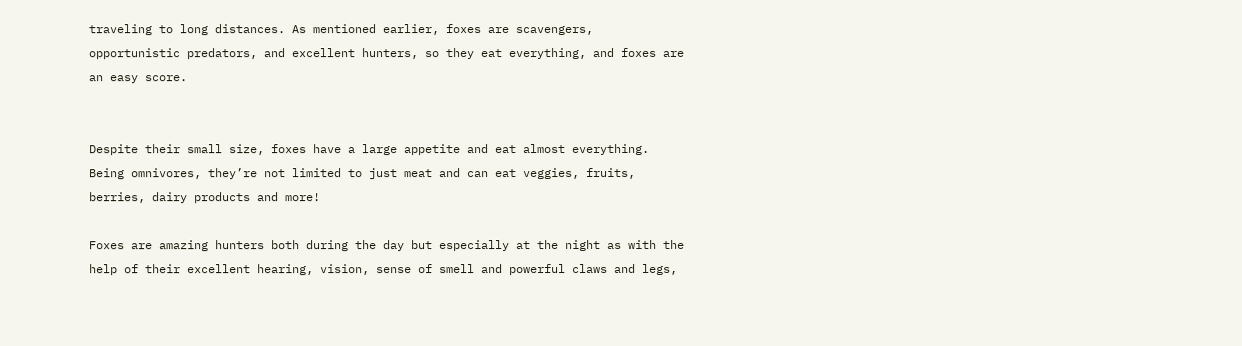traveling to long distances. As mentioned earlier, foxes are scavengers, opportunistic predators, and excellent hunters, so they eat everything, and foxes are an easy score.


Despite their small size, foxes have a large appetite and eat almost everything. Being omnivores, they’re not limited to just meat and can eat veggies, fruits, berries, dairy products and more!

Foxes are amazing hunters both during the day but especially at the night as with the help of their excellent hearing, vision, sense of smell and powerful claws and legs,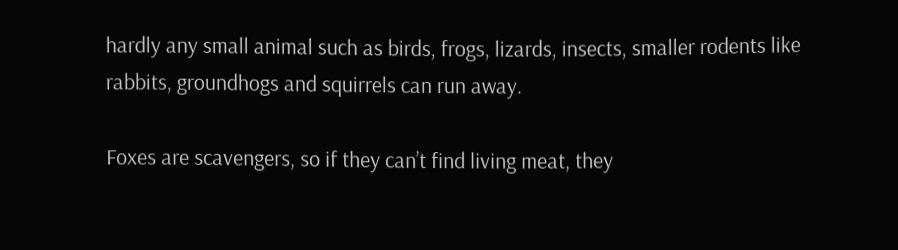hardly any small animal such as birds, frogs, lizards, insects, smaller rodents like rabbits, groundhogs and squirrels can run away.

Foxes are scavengers, so if they can’t find living meat, they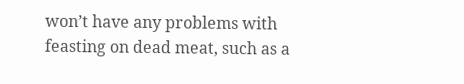won’t have any problems with feasting on dead meat, such as a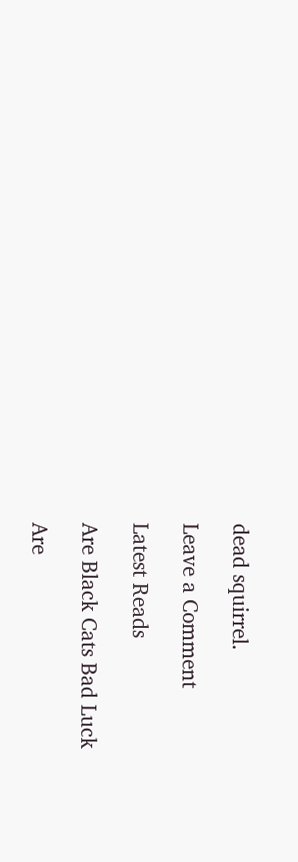dead squirrel.

Leave a Comment

Latest Reads

Are Black Cats Bad Luck

Are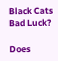Black Cats Bad Luck?

Does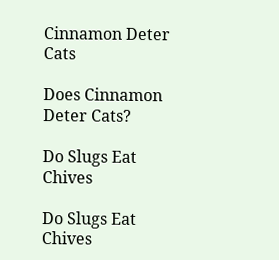Cinnamon Deter Cats

Does Cinnamon Deter Cats?

Do Slugs Eat Chives

Do Slugs Eat Chives